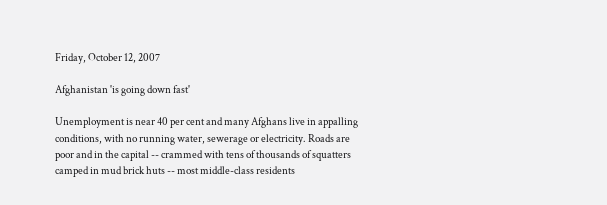Friday, October 12, 2007

Afghanistan 'is going down fast'

Unemployment is near 40 per cent and many Afghans live in appalling conditions, with no running water, sewerage or electricity. Roads are poor and in the capital -- crammed with tens of thousands of squatters camped in mud brick huts -- most middle-class residents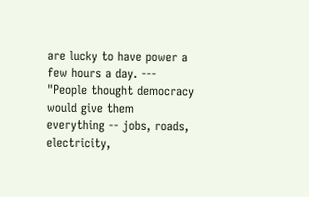are lucky to have power a few hours a day. --- "People thought democracy would give them everything -- jobs, roads, electricity,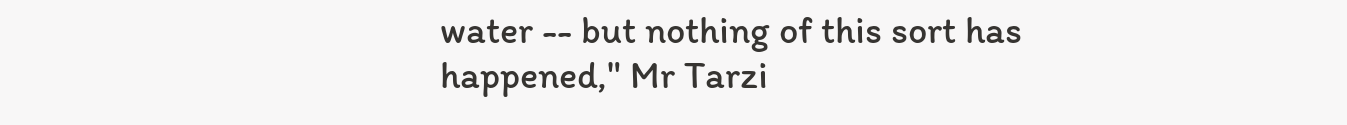water -- but nothing of this sort has happened," Mr Tarzi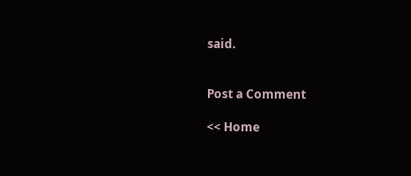said.


Post a Comment

<< Home